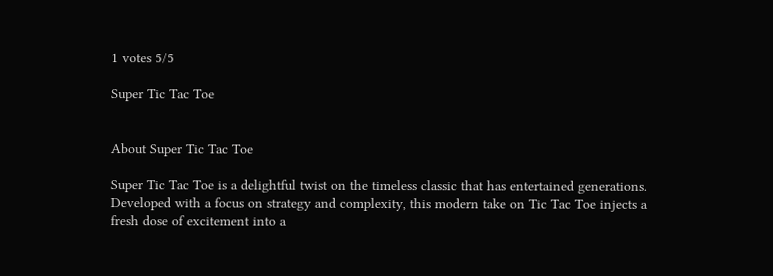1 votes 5/5

Super Tic Tac Toe


About Super Tic Tac Toe

Super Tic Tac Toe is a delightful twist on the timeless classic that has entertained generations. Developed with a focus on strategy and complexity, this modern take on Tic Tac Toe injects a fresh dose of excitement into a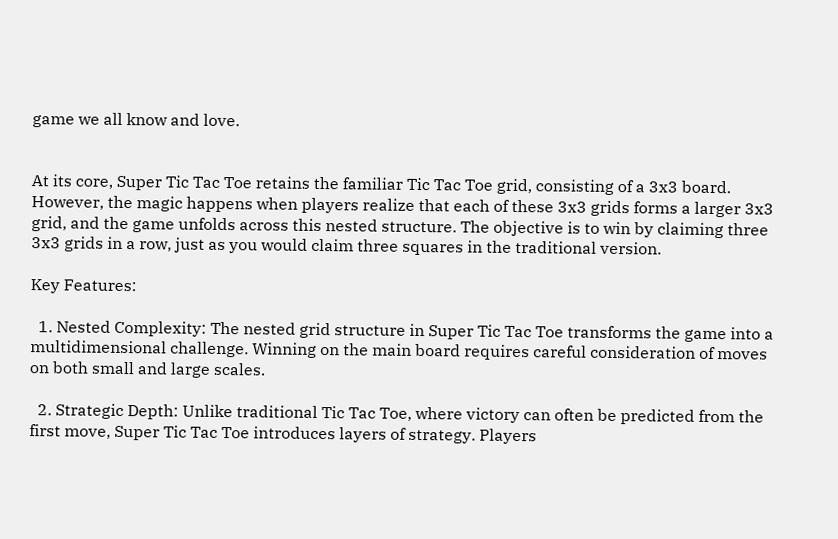game we all know and love.


At its core, Super Tic Tac Toe retains the familiar Tic Tac Toe grid, consisting of a 3x3 board. However, the magic happens when players realize that each of these 3x3 grids forms a larger 3x3 grid, and the game unfolds across this nested structure. The objective is to win by claiming three 3x3 grids in a row, just as you would claim three squares in the traditional version.

Key Features:

  1. Nested Complexity: The nested grid structure in Super Tic Tac Toe transforms the game into a multidimensional challenge. Winning on the main board requires careful consideration of moves on both small and large scales.

  2. Strategic Depth: Unlike traditional Tic Tac Toe, where victory can often be predicted from the first move, Super Tic Tac Toe introduces layers of strategy. Players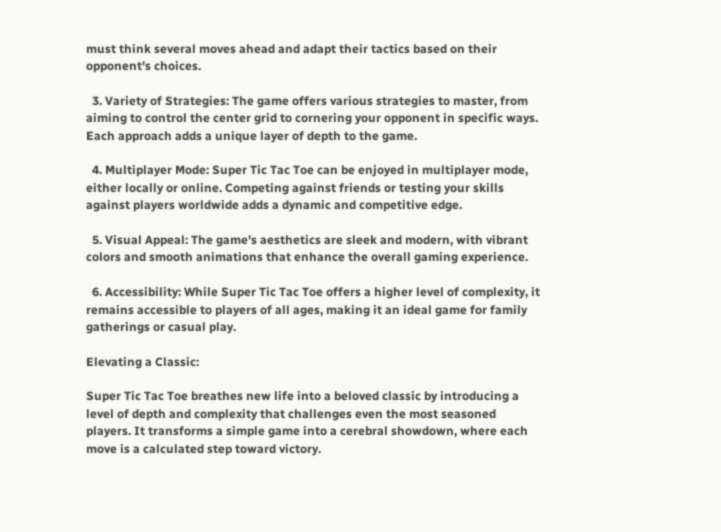must think several moves ahead and adapt their tactics based on their opponent's choices.

  3. Variety of Strategies: The game offers various strategies to master, from aiming to control the center grid to cornering your opponent in specific ways. Each approach adds a unique layer of depth to the game.

  4. Multiplayer Mode: Super Tic Tac Toe can be enjoyed in multiplayer mode, either locally or online. Competing against friends or testing your skills against players worldwide adds a dynamic and competitive edge.

  5. Visual Appeal: The game's aesthetics are sleek and modern, with vibrant colors and smooth animations that enhance the overall gaming experience.

  6. Accessibility: While Super Tic Tac Toe offers a higher level of complexity, it remains accessible to players of all ages, making it an ideal game for family gatherings or casual play.

Elevating a Classic:

Super Tic Tac Toe breathes new life into a beloved classic by introducing a level of depth and complexity that challenges even the most seasoned players. It transforms a simple game into a cerebral showdown, where each move is a calculated step toward victory.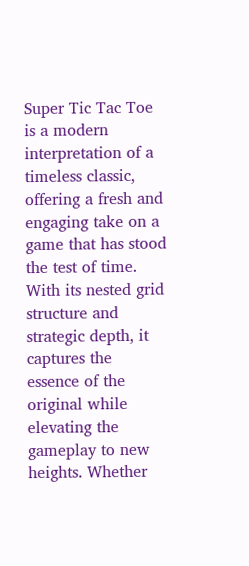Super Tic Tac Toe is a modern interpretation of a timeless classic, offering a fresh and engaging take on a game that has stood the test of time. With its nested grid structure and strategic depth, it captures the essence of the original while elevating the gameplay to new heights. Whether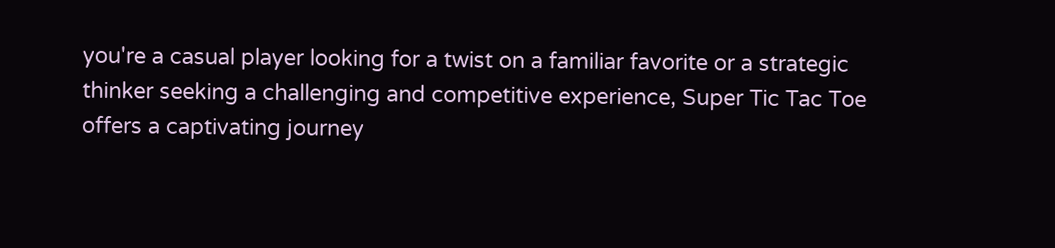you're a casual player looking for a twist on a familiar favorite or a strategic thinker seeking a challenging and competitive experience, Super Tic Tac Toe offers a captivating journey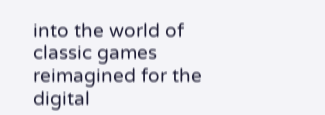into the world of classic games reimagined for the digital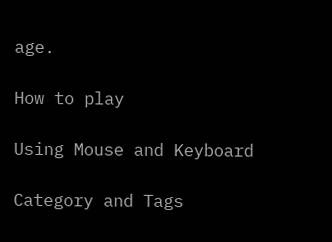age.

How to play

Using Mouse and Keyboard

Category and Tags